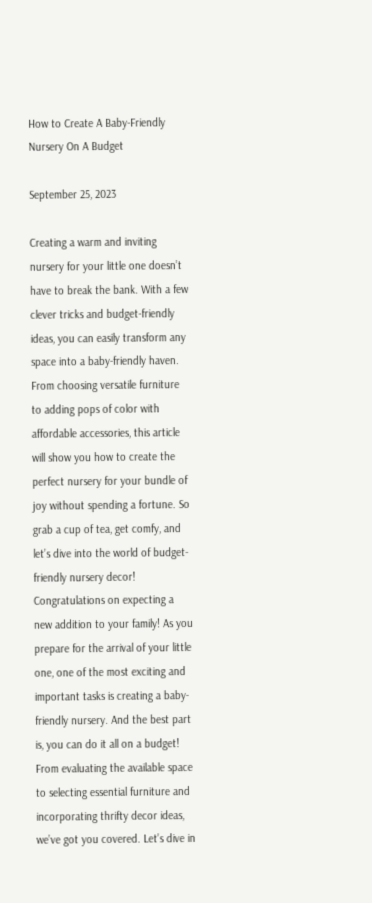How to Create A Baby-Friendly Nursery On A Budget

September 25, 2023

Creating a warm and inviting nursery for your little one doesn’t have to break the bank. With a few clever tricks and budget-friendly ideas, you can easily transform any space into a baby-friendly haven. From choosing versatile furniture to adding pops of color with affordable accessories, this article will show you how to create the perfect nursery for your bundle of joy without spending a fortune. So grab a cup of tea, get comfy, and let’s dive into the world of budget-friendly nursery decor! Congratulations on expecting a new addition to your family! As you prepare for the arrival of your little one, one of the most exciting and important tasks is creating a baby-friendly nursery. And the best part is, you can do it all on a budget! From evaluating the available space to selecting essential furniture and incorporating thrifty decor ideas, we’ve got you covered. Let’s dive in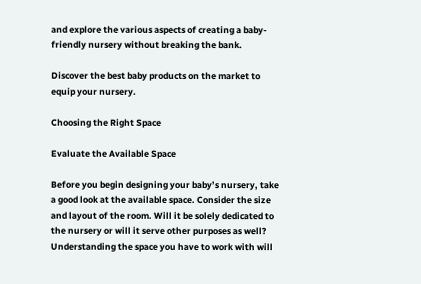and explore the various aspects of creating a baby-friendly nursery without breaking the bank.

Discover the best baby products on the market to equip your nursery.

Choosing the Right Space

Evaluate the Available Space

Before you begin designing your baby’s nursery, take a good look at the available space. Consider the size and layout of the room. Will it be solely dedicated to the nursery or will it serve other purposes as well? Understanding the space you have to work with will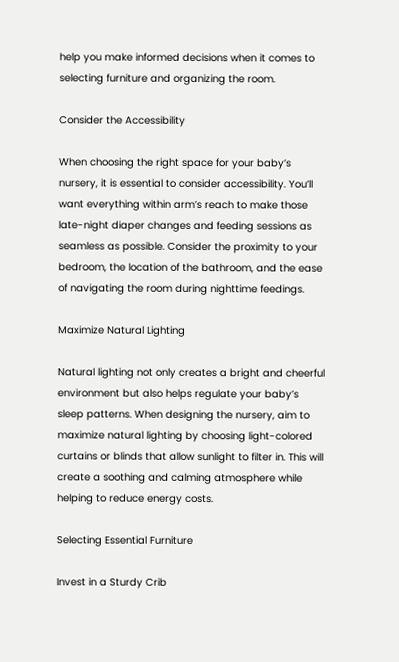help you make informed decisions when it comes to selecting furniture and organizing the room.

Consider the Accessibility

When choosing the right space for your baby’s nursery, it is essential to consider accessibility. You’ll want everything within arm’s reach to make those late-night diaper changes and feeding sessions as seamless as possible. Consider the proximity to your bedroom, the location of the bathroom, and the ease of navigating the room during nighttime feedings.

Maximize Natural Lighting

Natural lighting not only creates a bright and cheerful environment but also helps regulate your baby’s sleep patterns. When designing the nursery, aim to maximize natural lighting by choosing light-colored curtains or blinds that allow sunlight to filter in. This will create a soothing and calming atmosphere while helping to reduce energy costs.

Selecting Essential Furniture

Invest in a Sturdy Crib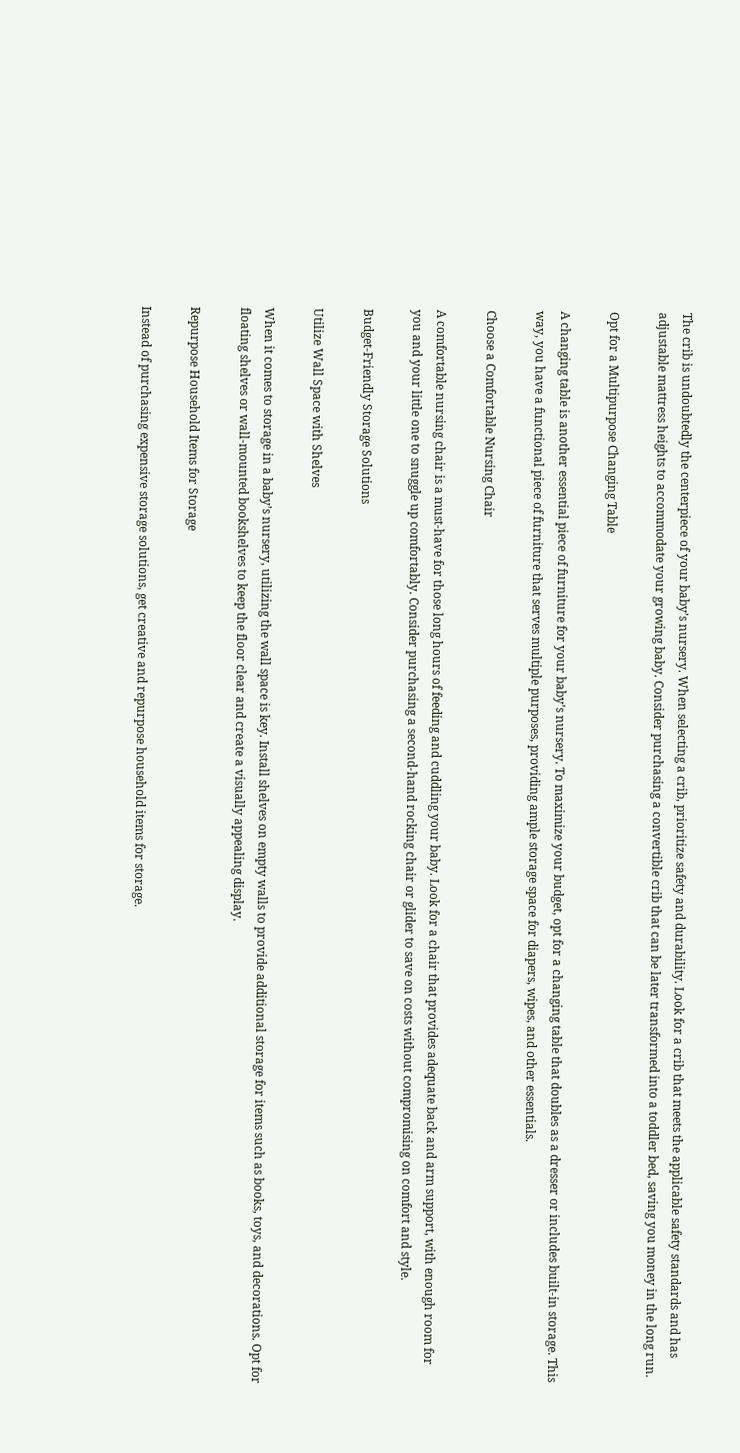The crib is undoubtedly the centerpiece of your baby’s nursery. When selecting a crib, prioritize safety and durability. Look for a crib that meets the applicable safety standards and has adjustable mattress heights to accommodate your growing baby. Consider purchasing a convertible crib that can be later transformed into a toddler bed, saving you money in the long run.

Opt for a Multipurpose Changing Table

A changing table is another essential piece of furniture for your baby’s nursery. To maximize your budget, opt for a changing table that doubles as a dresser or includes built-in storage. This way, you have a functional piece of furniture that serves multiple purposes, providing ample storage space for diapers, wipes, and other essentials.

Choose a Comfortable Nursing Chair

A comfortable nursing chair is a must-have for those long hours of feeding and cuddling your baby. Look for a chair that provides adequate back and arm support, with enough room for you and your little one to snuggle up comfortably. Consider purchasing a second-hand rocking chair or glider to save on costs without compromising on comfort and style.

Budget-Friendly Storage Solutions

Utilize Wall Space with Shelves

When it comes to storage in a baby’s nursery, utilizing the wall space is key. Install shelves on empty walls to provide additional storage for items such as books, toys, and decorations. Opt for floating shelves or wall-mounted bookshelves to keep the floor clear and create a visually appealing display.

Repurpose Household Items for Storage

Instead of purchasing expensive storage solutions, get creative and repurpose household items for storage.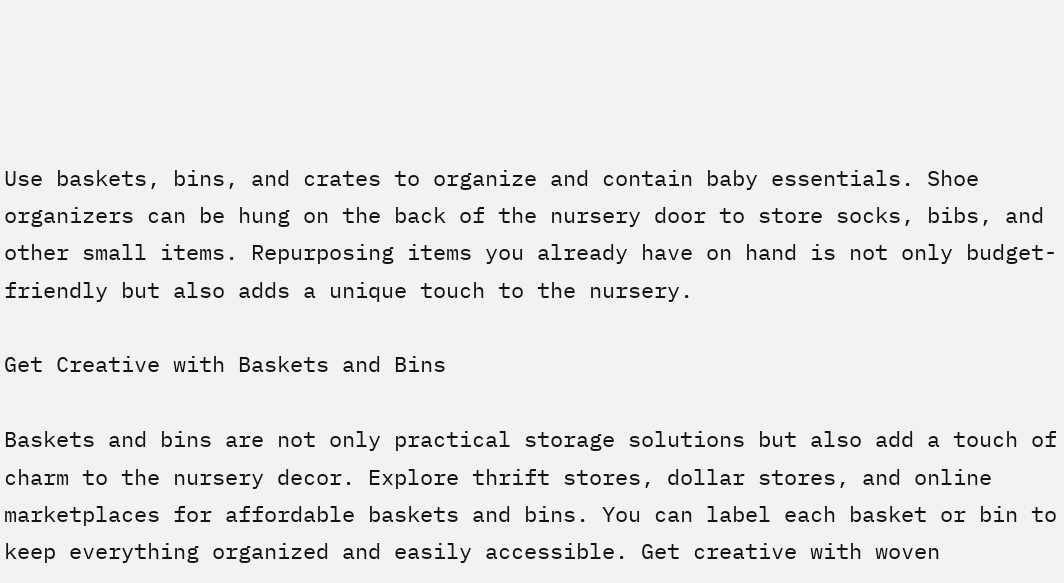Use baskets, bins, and crates to organize and contain baby essentials. Shoe organizers can be hung on the back of the nursery door to store socks, bibs, and other small items. Repurposing items you already have on hand is not only budget-friendly but also adds a unique touch to the nursery.

Get Creative with Baskets and Bins

Baskets and bins are not only practical storage solutions but also add a touch of charm to the nursery decor. Explore thrift stores, dollar stores, and online marketplaces for affordable baskets and bins. You can label each basket or bin to keep everything organized and easily accessible. Get creative with woven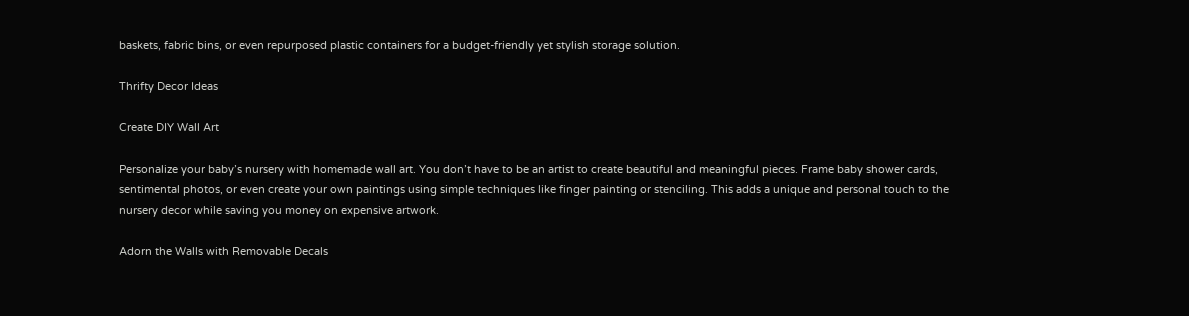baskets, fabric bins, or even repurposed plastic containers for a budget-friendly yet stylish storage solution.

Thrifty Decor Ideas

Create DIY Wall Art

Personalize your baby’s nursery with homemade wall art. You don’t have to be an artist to create beautiful and meaningful pieces. Frame baby shower cards, sentimental photos, or even create your own paintings using simple techniques like finger painting or stenciling. This adds a unique and personal touch to the nursery decor while saving you money on expensive artwork.

Adorn the Walls with Removable Decals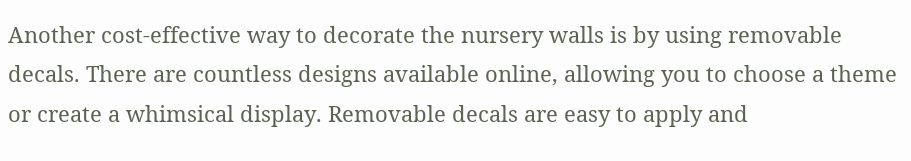Another cost-effective way to decorate the nursery walls is by using removable decals. There are countless designs available online, allowing you to choose a theme or create a whimsical display. Removable decals are easy to apply and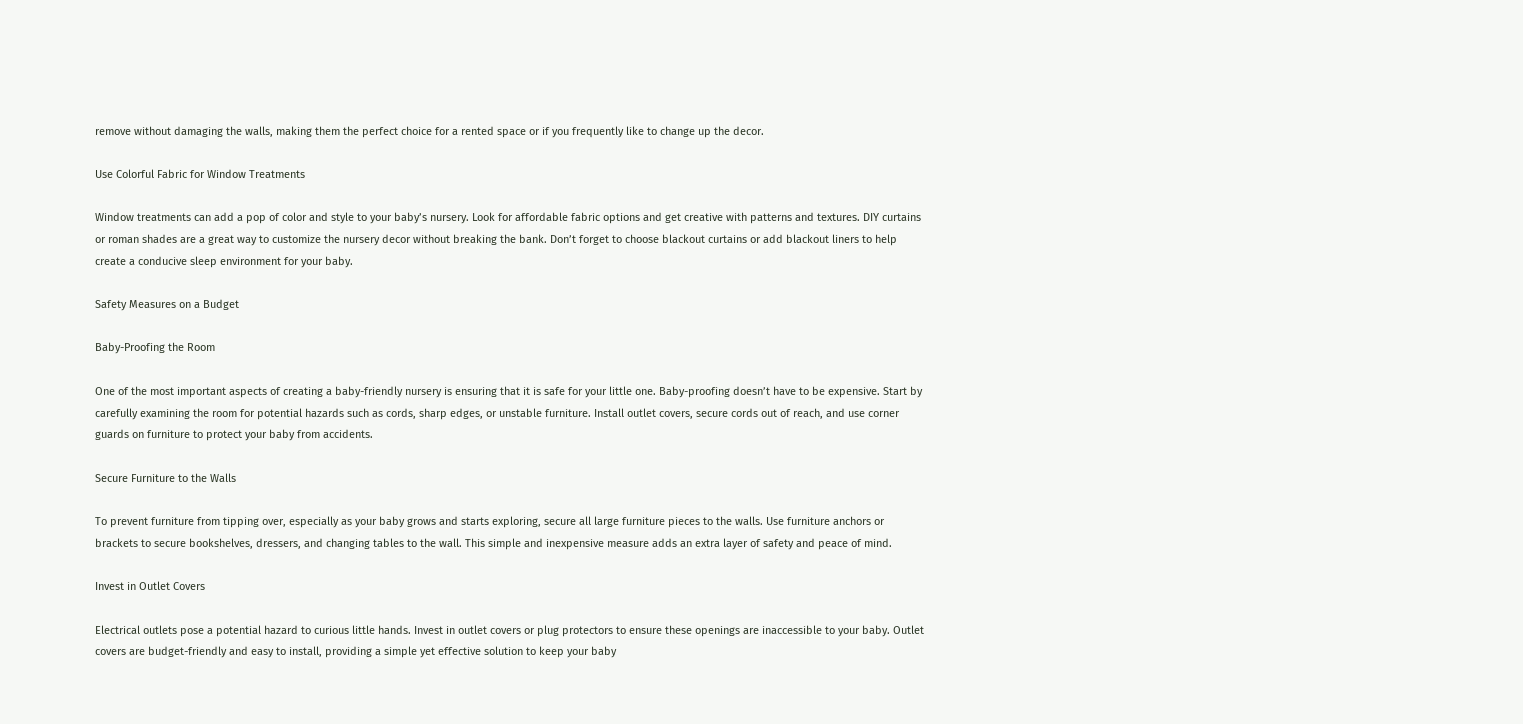remove without damaging the walls, making them the perfect choice for a rented space or if you frequently like to change up the decor.

Use Colorful Fabric for Window Treatments

Window treatments can add a pop of color and style to your baby’s nursery. Look for affordable fabric options and get creative with patterns and textures. DIY curtains or roman shades are a great way to customize the nursery decor without breaking the bank. Don’t forget to choose blackout curtains or add blackout liners to help create a conducive sleep environment for your baby.

Safety Measures on a Budget

Baby-Proofing the Room

One of the most important aspects of creating a baby-friendly nursery is ensuring that it is safe for your little one. Baby-proofing doesn’t have to be expensive. Start by carefully examining the room for potential hazards such as cords, sharp edges, or unstable furniture. Install outlet covers, secure cords out of reach, and use corner guards on furniture to protect your baby from accidents.

Secure Furniture to the Walls

To prevent furniture from tipping over, especially as your baby grows and starts exploring, secure all large furniture pieces to the walls. Use furniture anchors or brackets to secure bookshelves, dressers, and changing tables to the wall. This simple and inexpensive measure adds an extra layer of safety and peace of mind.

Invest in Outlet Covers

Electrical outlets pose a potential hazard to curious little hands. Invest in outlet covers or plug protectors to ensure these openings are inaccessible to your baby. Outlet covers are budget-friendly and easy to install, providing a simple yet effective solution to keep your baby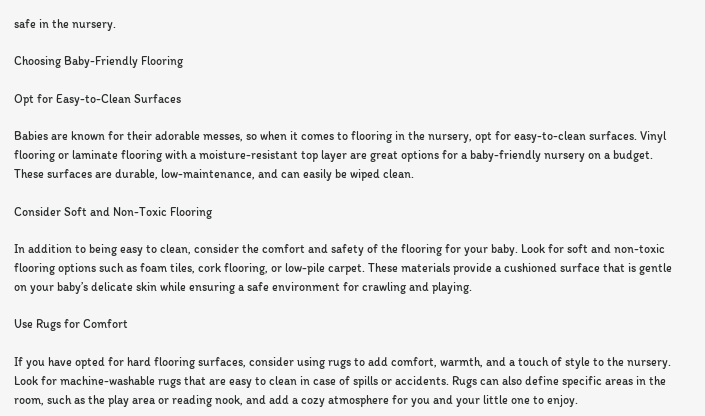safe in the nursery.

Choosing Baby-Friendly Flooring

Opt for Easy-to-Clean Surfaces

Babies are known for their adorable messes, so when it comes to flooring in the nursery, opt for easy-to-clean surfaces. Vinyl flooring or laminate flooring with a moisture-resistant top layer are great options for a baby-friendly nursery on a budget. These surfaces are durable, low-maintenance, and can easily be wiped clean.

Consider Soft and Non-Toxic Flooring

In addition to being easy to clean, consider the comfort and safety of the flooring for your baby. Look for soft and non-toxic flooring options such as foam tiles, cork flooring, or low-pile carpet. These materials provide a cushioned surface that is gentle on your baby’s delicate skin while ensuring a safe environment for crawling and playing.

Use Rugs for Comfort

If you have opted for hard flooring surfaces, consider using rugs to add comfort, warmth, and a touch of style to the nursery. Look for machine-washable rugs that are easy to clean in case of spills or accidents. Rugs can also define specific areas in the room, such as the play area or reading nook, and add a cozy atmosphere for you and your little one to enjoy.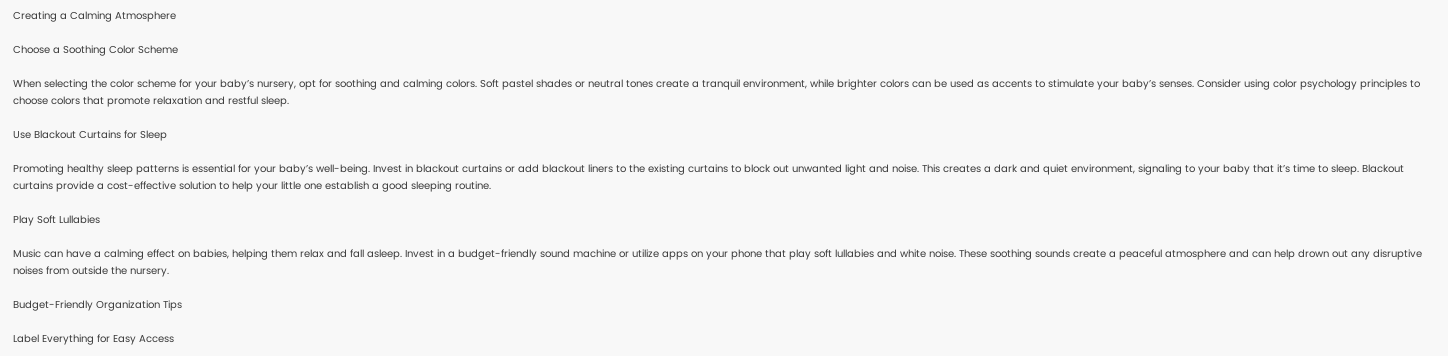Creating a Calming Atmosphere

Choose a Soothing Color Scheme

When selecting the color scheme for your baby’s nursery, opt for soothing and calming colors. Soft pastel shades or neutral tones create a tranquil environment, while brighter colors can be used as accents to stimulate your baby’s senses. Consider using color psychology principles to choose colors that promote relaxation and restful sleep.

Use Blackout Curtains for Sleep

Promoting healthy sleep patterns is essential for your baby’s well-being. Invest in blackout curtains or add blackout liners to the existing curtains to block out unwanted light and noise. This creates a dark and quiet environment, signaling to your baby that it’s time to sleep. Blackout curtains provide a cost-effective solution to help your little one establish a good sleeping routine.

Play Soft Lullabies

Music can have a calming effect on babies, helping them relax and fall asleep. Invest in a budget-friendly sound machine or utilize apps on your phone that play soft lullabies and white noise. These soothing sounds create a peaceful atmosphere and can help drown out any disruptive noises from outside the nursery.

Budget-Friendly Organization Tips

Label Everything for Easy Access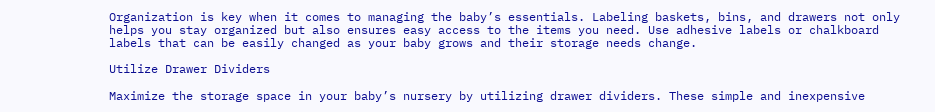Organization is key when it comes to managing the baby’s essentials. Labeling baskets, bins, and drawers not only helps you stay organized but also ensures easy access to the items you need. Use adhesive labels or chalkboard labels that can be easily changed as your baby grows and their storage needs change.

Utilize Drawer Dividers

Maximize the storage space in your baby’s nursery by utilizing drawer dividers. These simple and inexpensive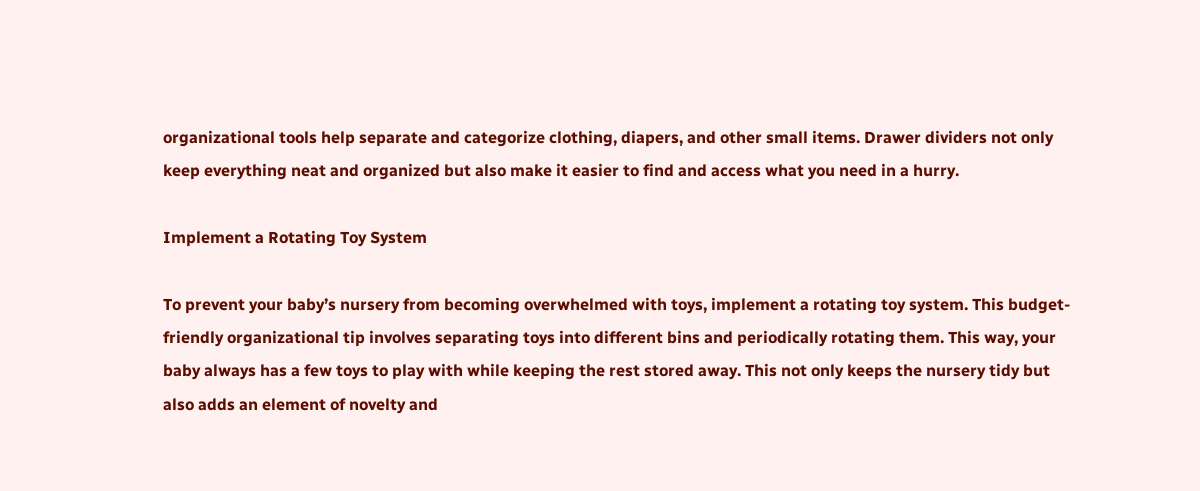organizational tools help separate and categorize clothing, diapers, and other small items. Drawer dividers not only keep everything neat and organized but also make it easier to find and access what you need in a hurry.

Implement a Rotating Toy System

To prevent your baby’s nursery from becoming overwhelmed with toys, implement a rotating toy system. This budget-friendly organizational tip involves separating toys into different bins and periodically rotating them. This way, your baby always has a few toys to play with while keeping the rest stored away. This not only keeps the nursery tidy but also adds an element of novelty and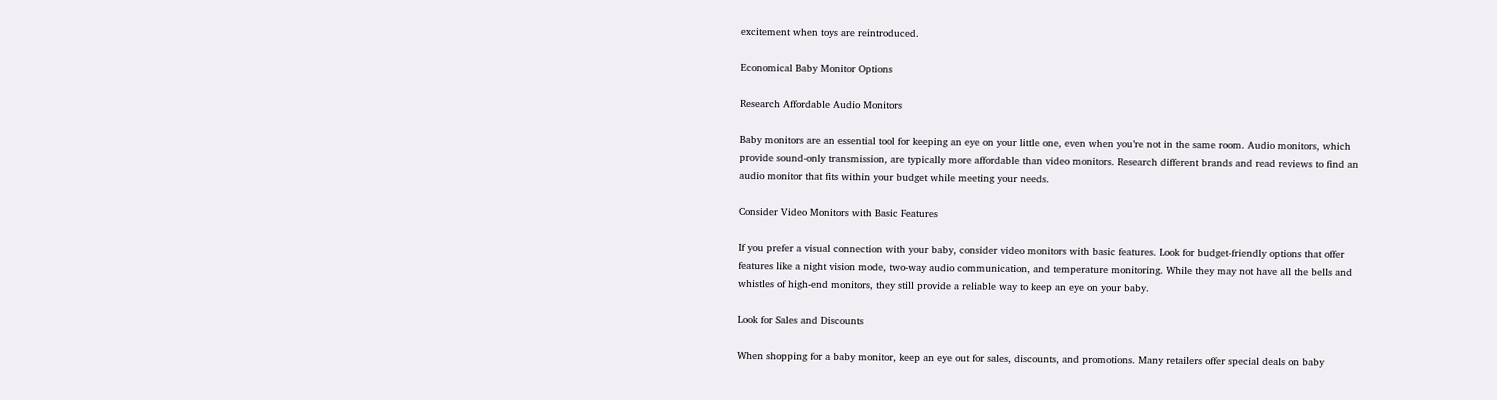excitement when toys are reintroduced.

Economical Baby Monitor Options

Research Affordable Audio Monitors

Baby monitors are an essential tool for keeping an eye on your little one, even when you’re not in the same room. Audio monitors, which provide sound-only transmission, are typically more affordable than video monitors. Research different brands and read reviews to find an audio monitor that fits within your budget while meeting your needs.

Consider Video Monitors with Basic Features

If you prefer a visual connection with your baby, consider video monitors with basic features. Look for budget-friendly options that offer features like a night vision mode, two-way audio communication, and temperature monitoring. While they may not have all the bells and whistles of high-end monitors, they still provide a reliable way to keep an eye on your baby.

Look for Sales and Discounts

When shopping for a baby monitor, keep an eye out for sales, discounts, and promotions. Many retailers offer special deals on baby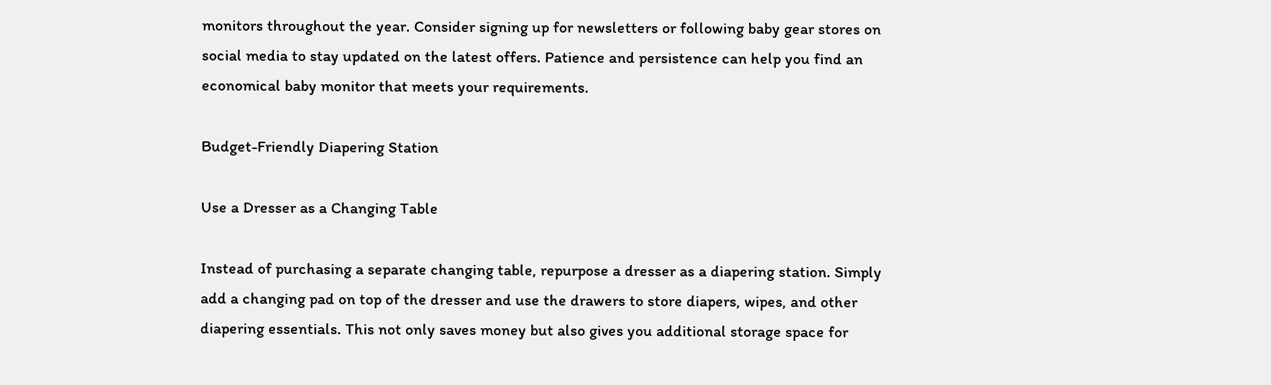monitors throughout the year. Consider signing up for newsletters or following baby gear stores on social media to stay updated on the latest offers. Patience and persistence can help you find an economical baby monitor that meets your requirements.

Budget-Friendly Diapering Station

Use a Dresser as a Changing Table

Instead of purchasing a separate changing table, repurpose a dresser as a diapering station. Simply add a changing pad on top of the dresser and use the drawers to store diapers, wipes, and other diapering essentials. This not only saves money but also gives you additional storage space for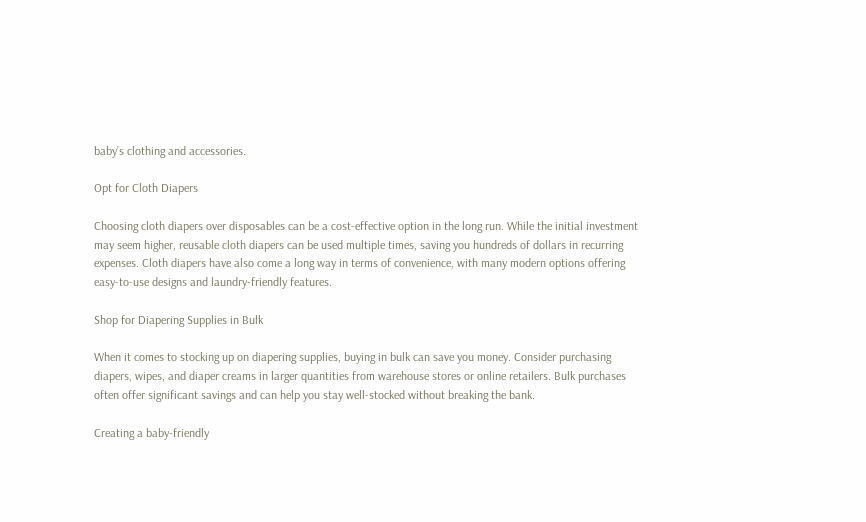baby’s clothing and accessories.

Opt for Cloth Diapers

Choosing cloth diapers over disposables can be a cost-effective option in the long run. While the initial investment may seem higher, reusable cloth diapers can be used multiple times, saving you hundreds of dollars in recurring expenses. Cloth diapers have also come a long way in terms of convenience, with many modern options offering easy-to-use designs and laundry-friendly features.

Shop for Diapering Supplies in Bulk

When it comes to stocking up on diapering supplies, buying in bulk can save you money. Consider purchasing diapers, wipes, and diaper creams in larger quantities from warehouse stores or online retailers. Bulk purchases often offer significant savings and can help you stay well-stocked without breaking the bank.

Creating a baby-friendly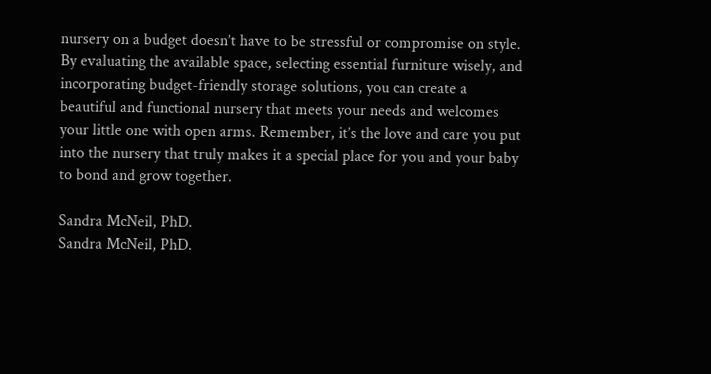nursery on a budget doesn’t have to be stressful or compromise on style. By evaluating the available space, selecting essential furniture wisely, and incorporating budget-friendly storage solutions, you can create a beautiful and functional nursery that meets your needs and welcomes your little one with open arms. Remember, it’s the love and care you put into the nursery that truly makes it a special place for you and your baby to bond and grow together.

Sandra McNeil, PhD.
Sandra McNeil, PhD.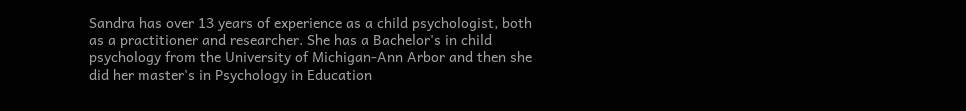Sandra has over 13 years of experience as a child psychologist, both as a practitioner and researcher. She has a Bachelor's in child psychology from the University of Michigan-Ann Arbor and then she did her master's in Psychology in Education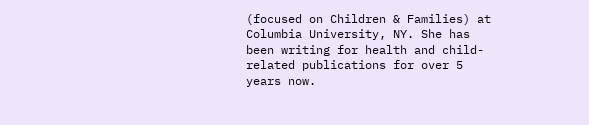(focused on Children & Families) at Columbia University, NY. She has been writing for health and child-related publications for over 5 years now.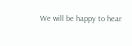We will be happy to hear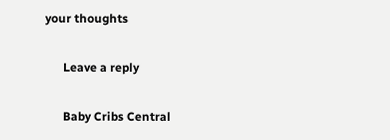your thoughts

      Leave a reply

      Baby Cribs Central